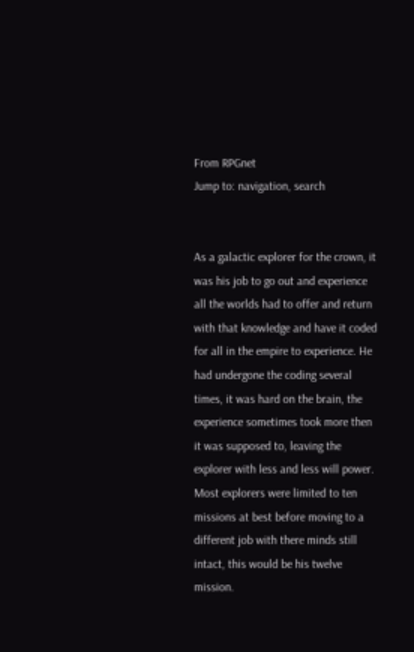From RPGnet
Jump to: navigation, search


As a galactic explorer for the crown, it was his job to go out and experience all the worlds had to offer and return with that knowledge and have it coded for all in the empire to experience. He had undergone the coding several times, it was hard on the brain, the experience sometimes took more then it was supposed to, leaving the explorer with less and less will power. Most explorers were limited to ten missions at best before moving to a different job with there minds still intact, this would be his twelve mission.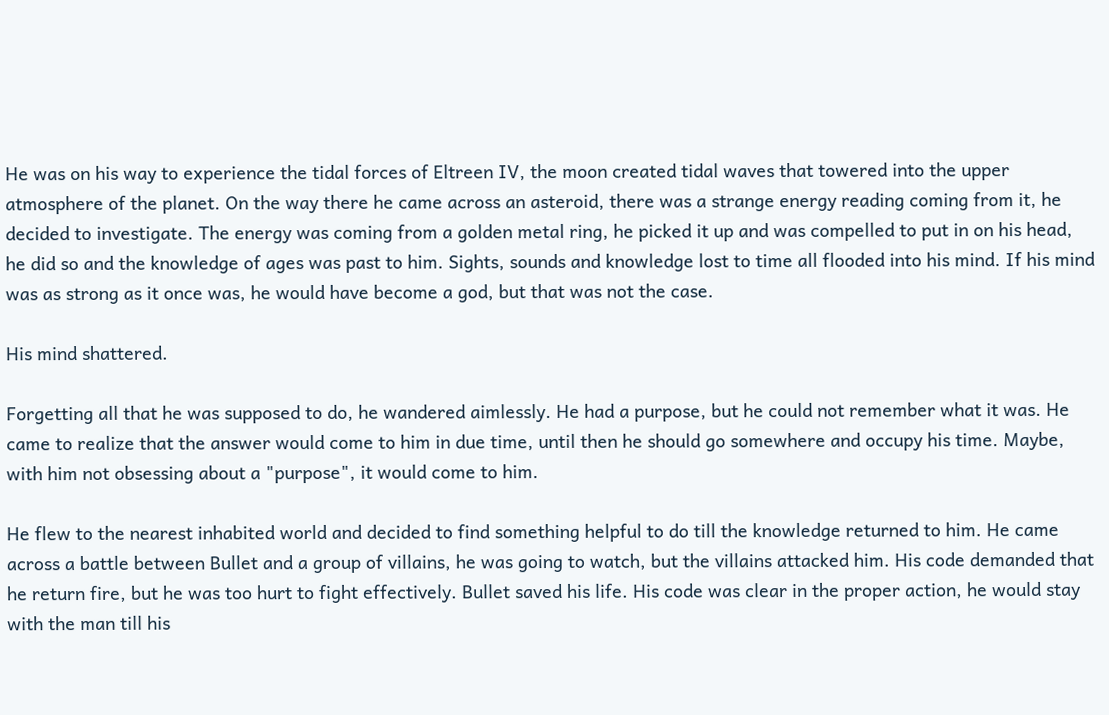He was on his way to experience the tidal forces of Eltreen IV, the moon created tidal waves that towered into the upper atmosphere of the planet. On the way there he came across an asteroid, there was a strange energy reading coming from it, he decided to investigate. The energy was coming from a golden metal ring, he picked it up and was compelled to put in on his head, he did so and the knowledge of ages was past to him. Sights, sounds and knowledge lost to time all flooded into his mind. If his mind was as strong as it once was, he would have become a god, but that was not the case.

His mind shattered.

Forgetting all that he was supposed to do, he wandered aimlessly. He had a purpose, but he could not remember what it was. He came to realize that the answer would come to him in due time, until then he should go somewhere and occupy his time. Maybe, with him not obsessing about a "purpose", it would come to him.

He flew to the nearest inhabited world and decided to find something helpful to do till the knowledge returned to him. He came across a battle between Bullet and a group of villains, he was going to watch, but the villains attacked him. His code demanded that he return fire, but he was too hurt to fight effectively. Bullet saved his life. His code was clear in the proper action, he would stay with the man till his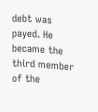debt was payed. He became the third member of the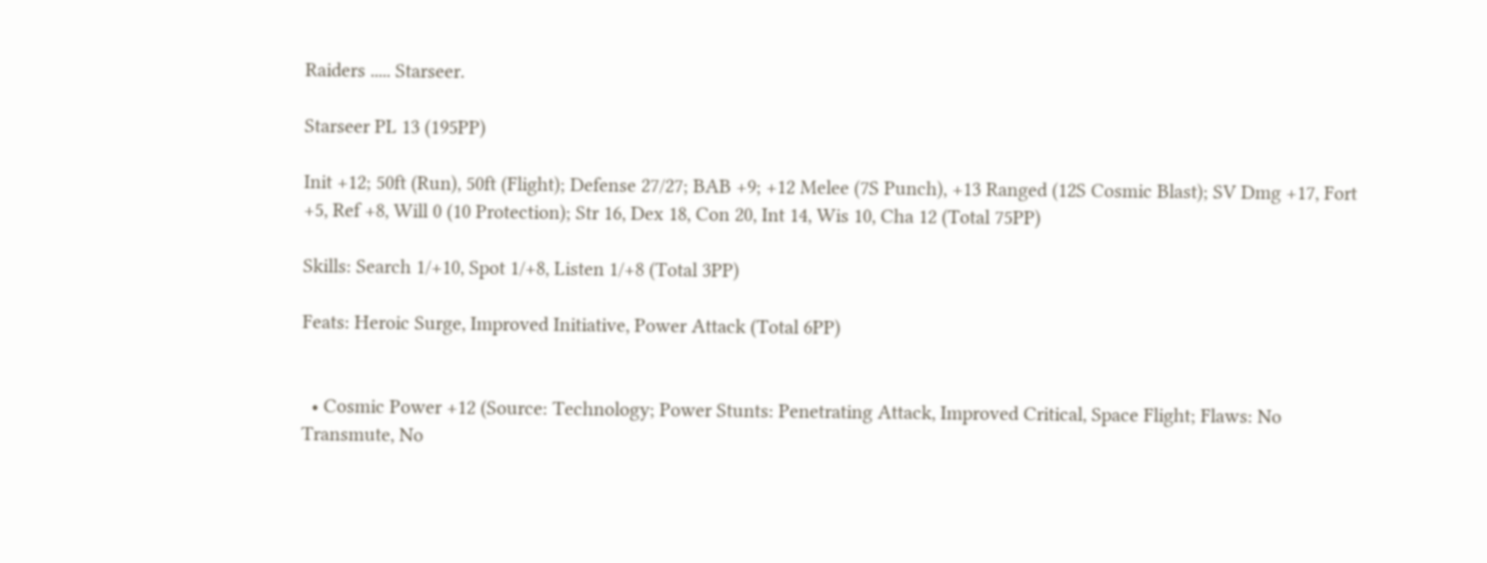Raiders ..... Starseer.

Starseer PL 13 (195PP)

Init +12; 50ft (Run), 50ft (Flight); Defense 27/27; BAB +9; +12 Melee (7S Punch), +13 Ranged (12S Cosmic Blast); SV Dmg +17, Fort +5, Ref +8, Will 0 (10 Protection); Str 16, Dex 18, Con 20, Int 14, Wis 10, Cha 12 (Total 75PP)

Skills: Search 1/+10, Spot 1/+8, Listen 1/+8 (Total 3PP)

Feats: Heroic Surge, Improved Initiative, Power Attack (Total 6PP)


  • Cosmic Power +12 (Source: Technology; Power Stunts: Penetrating Attack, Improved Critical, Space Flight; Flaws: No Transmute, No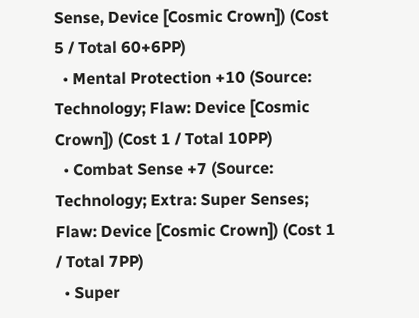Sense, Device [Cosmic Crown]) (Cost 5 / Total 60+6PP)
  • Mental Protection +10 (Source: Technology; Flaw: Device [Cosmic Crown]) (Cost 1 / Total 10PP)
  • Combat Sense +7 (Source: Technology; Extra: Super Senses; Flaw: Device [Cosmic Crown]) (Cost 1 / Total 7PP)
  • Super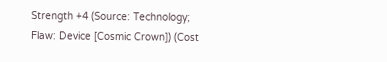Strength +4 (Source: Technology; Flaw: Device [Cosmic Crown]) (Cost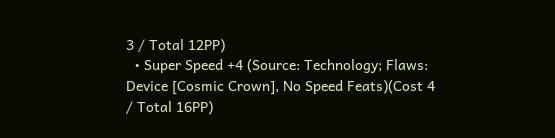3 / Total 12PP)
  • Super Speed +4 (Source: Technology; Flaws: Device [Cosmic Crown], No Speed Feats)(Cost 4 / Total 16PP)